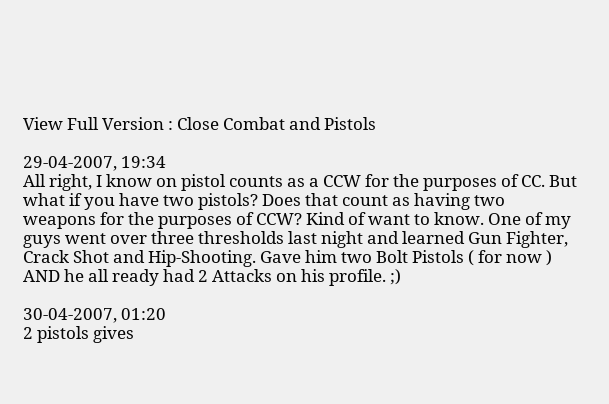View Full Version : Close Combat and Pistols

29-04-2007, 19:34
All right, I know on pistol counts as a CCW for the purposes of CC. But what if you have two pistols? Does that count as having two weapons for the purposes of CCW? Kind of want to know. One of my guys went over three thresholds last night and learned Gun Fighter, Crack Shot and Hip-Shooting. Gave him two Bolt Pistols ( for now ) AND he all ready had 2 Attacks on his profile. ;)

30-04-2007, 01:20
2 pistols gives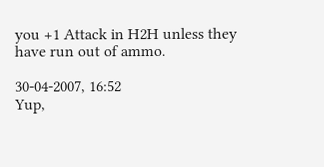you +1 Attack in H2H unless they have run out of ammo.

30-04-2007, 16:52
Yup,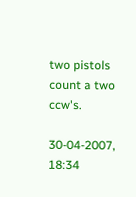two pistols count a two ccw's.

30-04-2007, 18:34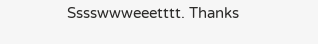Sssswwweeetttt. Thanks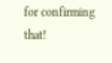for confirming that!